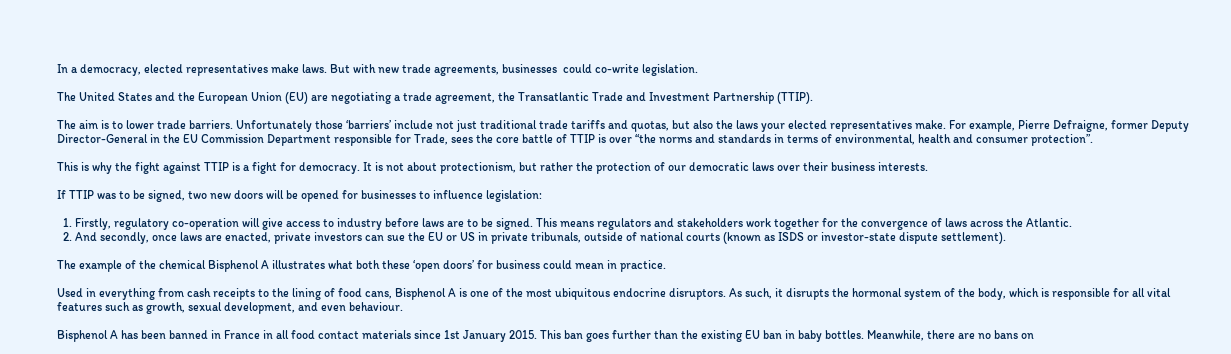In a democracy, elected representatives make laws. But with new trade agreements, businesses  could co-write legislation.

The United States and the European Union (EU) are negotiating a trade agreement, the Transatlantic Trade and Investment Partnership (TTIP).

The aim is to lower trade barriers. Unfortunately those ‘barriers’ include not just traditional trade tariffs and quotas, but also the laws your elected representatives make. For example, Pierre Defraigne, former Deputy Director-General in the EU Commission Department responsible for Trade, sees the core battle of TTIP is over “the norms and standards in terms of environmental, health and consumer protection”.

This is why the fight against TTIP is a fight for democracy. It is not about protectionism, but rather the protection of our democratic laws over their business interests.

If TTIP was to be signed, two new doors will be opened for businesses to influence legislation:

  1. Firstly, regulatory co-operation will give access to industry before laws are to be signed. This means regulators and stakeholders work together for the convergence of laws across the Atlantic.
  2. And secondly, once laws are enacted, private investors can sue the EU or US in private tribunals, outside of national courts (known as ISDS or investor-state dispute settlement).

The example of the chemical Bisphenol A illustrates what both these ‘open doors’ for business could mean in practice.

Used in everything from cash receipts to the lining of food cans, Bisphenol A is one of the most ubiquitous endocrine disruptors. As such, it disrupts the hormonal system of the body, which is responsible for all vital features such as growth, sexual development, and even behaviour.

Bisphenol A has been banned in France in all food contact materials since 1st January 2015. This ban goes further than the existing EU ban in baby bottles. Meanwhile, there are no bans on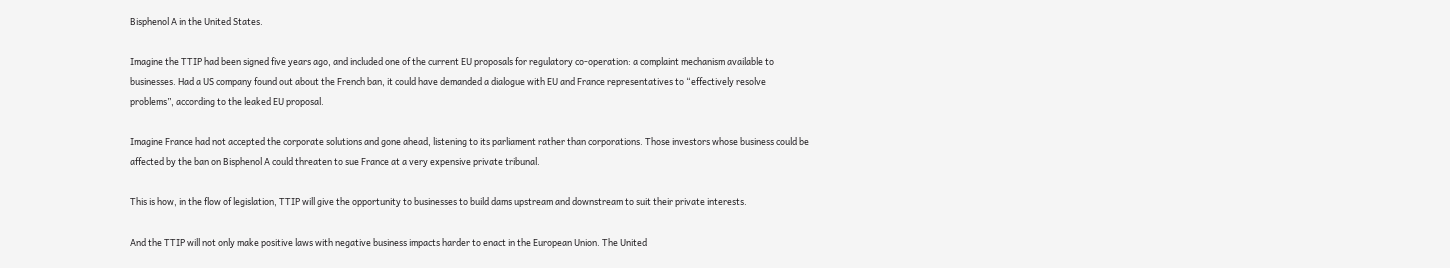Bisphenol A in the United States.

Imagine the TTIP had been signed five years ago, and included one of the current EU proposals for regulatory co-operation: a complaint mechanism available to businesses. Had a US company found out about the French ban, it could have demanded a dialogue with EU and France representatives to “effectively resolve problems”, according to the leaked EU proposal.

Imagine France had not accepted the corporate solutions and gone ahead, listening to its parliament rather than corporations. Those investors whose business could be affected by the ban on Bisphenol A could threaten to sue France at a very expensive private tribunal.

This is how, in the flow of legislation, TTIP will give the opportunity to businesses to build dams upstream and downstream to suit their private interests.

And the TTIP will not only make positive laws with negative business impacts harder to enact in the European Union. The United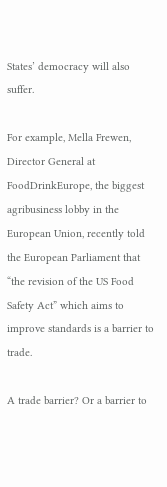States’ democracy will also suffer.

For example, Mella Frewen, Director General at FoodDrinkEurope, the biggest agribusiness lobby in the European Union, recently told the European Parliament that “the revision of the US Food Safety Act” which aims to improve standards is a barrier to trade.

A trade barrier? Or a barrier to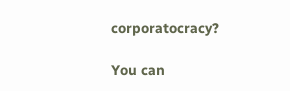corporatocracy?

You can